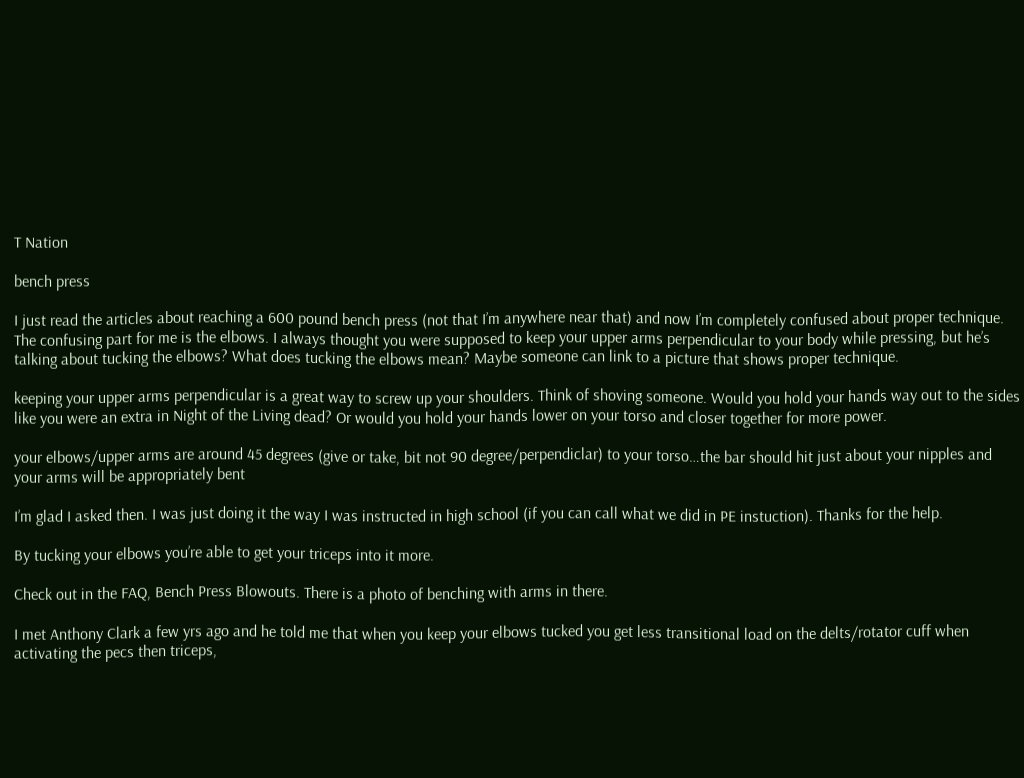T Nation

bench press

I just read the articles about reaching a 600 pound bench press (not that I’m anywhere near that) and now I’m completely confused about proper technique. The confusing part for me is the elbows. I always thought you were supposed to keep your upper arms perpendicular to your body while pressing, but he’s talking about tucking the elbows? What does tucking the elbows mean? Maybe someone can link to a picture that shows proper technique.

keeping your upper arms perpendicular is a great way to screw up your shoulders. Think of shoving someone. Would you hold your hands way out to the sides like you were an extra in Night of the Living dead? Or would you hold your hands lower on your torso and closer together for more power.

your elbows/upper arms are around 45 degrees (give or take, bit not 90 degree/perpendiclar) to your torso…the bar should hit just about your nipples and your arms will be appropriately bent

I’m glad I asked then. I was just doing it the way I was instructed in high school (if you can call what we did in PE instuction). Thanks for the help.

By tucking your elbows you’re able to get your triceps into it more.

Check out in the FAQ, Bench Press Blowouts. There is a photo of benching with arms in there.

I met Anthony Clark a few yrs ago and he told me that when you keep your elbows tucked you get less transitional load on the delts/rotator cuff when activating the pecs then triceps,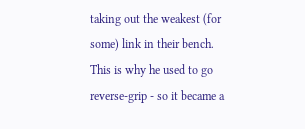taking out the weakest (for some) link in their bench. This is why he used to go reverse-grip - so it became a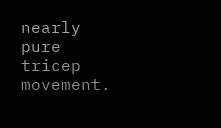nearly pure tricep movement.